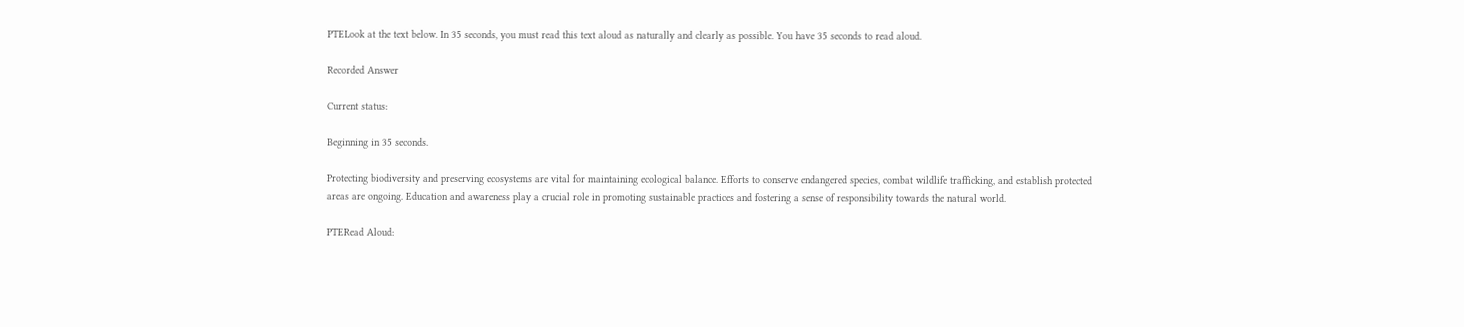PTELook at the text below. In 35 seconds, you must read this text aloud as naturally and clearly as possible. You have 35 seconds to read aloud.

Recorded Answer

Current status:

Beginning in 35 seconds.

Protecting biodiversity and preserving ecosystems are vital for maintaining ecological balance. Efforts to conserve endangered species, combat wildlife trafficking, and establish protected areas are ongoing. Education and awareness play a crucial role in promoting sustainable practices and fostering a sense of responsibility towards the natural world.

PTERead Aloud: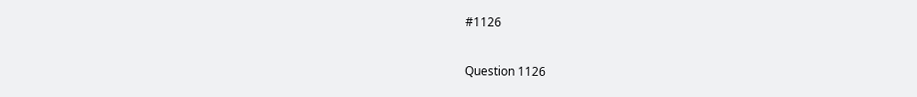#1126

Question 1126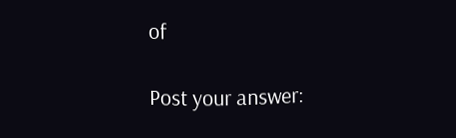of

Post your answer: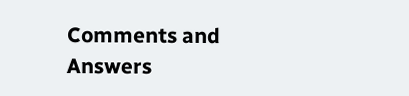Comments and Answers